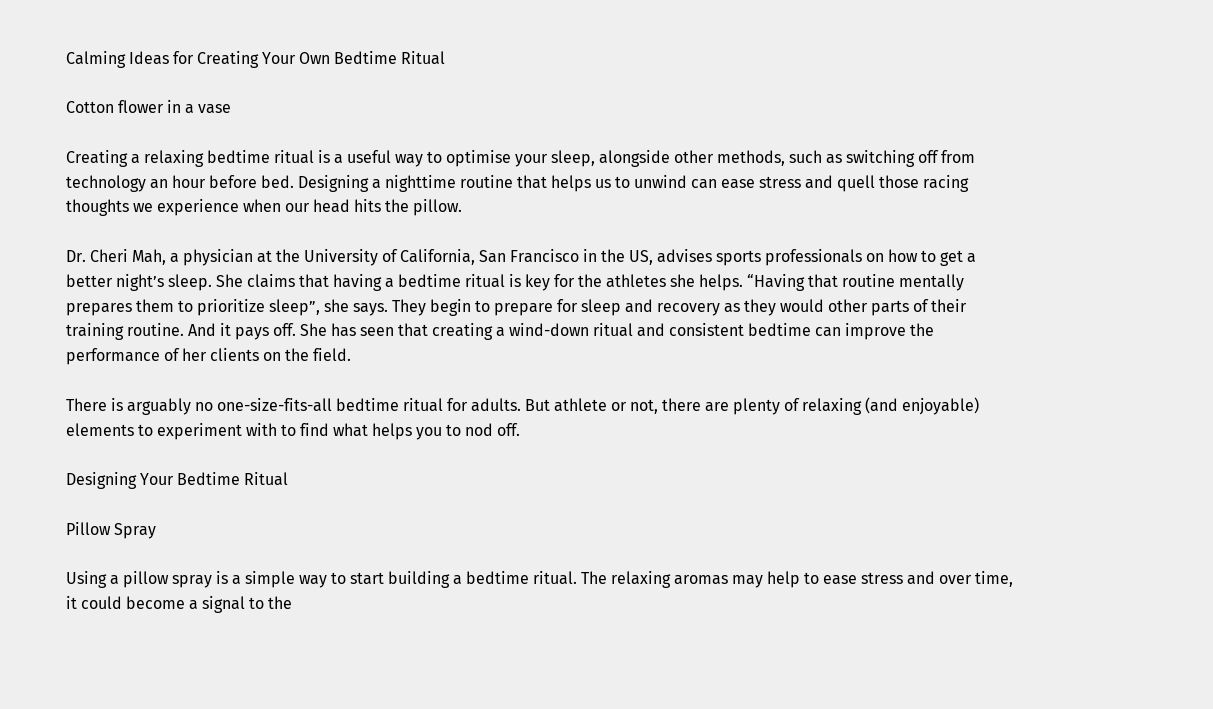Calming Ideas for Creating Your Own Bedtime Ritual

Cotton flower in a vase

Creating a relaxing bedtime ritual is a useful way to optimise your sleep, alongside other methods, such as switching off from technology an hour before bed. Designing a nighttime routine that helps us to unwind can ease stress and quell those racing thoughts we experience when our head hits the pillow.

Dr. Cheri Mah, a physician at the University of California, San Francisco in the US, advises sports professionals on how to get a better night’s sleep. She claims that having a bedtime ritual is key for the athletes she helps. “Having that routine mentally prepares them to prioritize sleep”, she says. They begin to prepare for sleep and recovery as they would other parts of their training routine. And it pays off. She has seen that creating a wind-down ritual and consistent bedtime can improve the performance of her clients on the field.

There is arguably no one-size-fits-all bedtime ritual for adults. But athlete or not, there are plenty of relaxing (and enjoyable) elements to experiment with to find what helps you to nod off.

Designing Your Bedtime Ritual

Pillow Spray

Using a pillow spray is a simple way to start building a bedtime ritual. The relaxing aromas may help to ease stress and over time, it could become a signal to the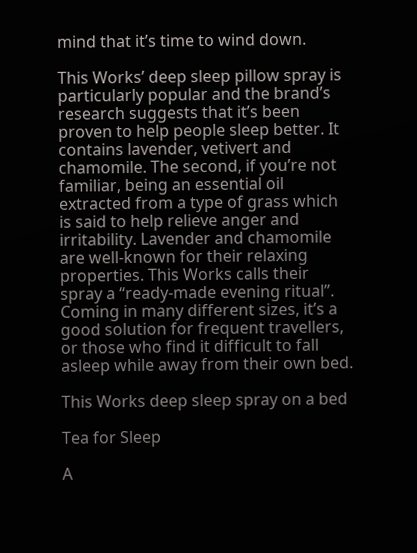mind that it’s time to wind down.

This Works’ deep sleep pillow spray is particularly popular and the brand’s research suggests that it’s been proven to help people sleep better. It contains lavender, vetivert and chamomile. The second, if you’re not familiar, being an essential oil extracted from a type of grass which is said to help relieve anger and irritability. Lavender and chamomile are well-known for their relaxing properties. This Works calls their spray a “ready-made evening ritual”. Coming in many different sizes, it’s a good solution for frequent travellers, or those who find it difficult to fall asleep while away from their own bed.

This Works deep sleep spray on a bed

Tea for Sleep

A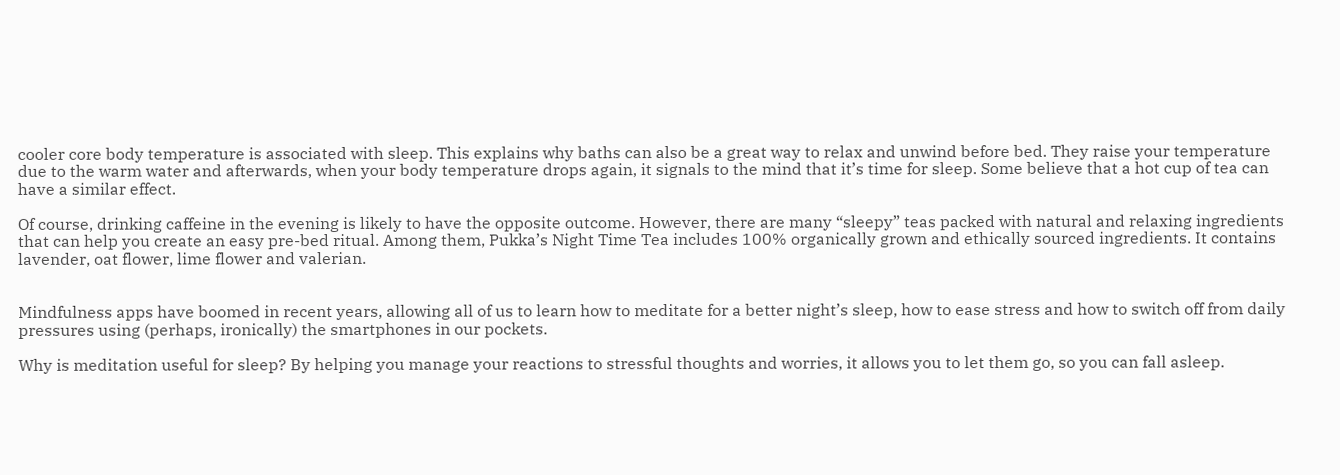cooler core body temperature is associated with sleep. This explains why baths can also be a great way to relax and unwind before bed. They raise your temperature due to the warm water and afterwards, when your body temperature drops again, it signals to the mind that it’s time for sleep. Some believe that a hot cup of tea can have a similar effect.

Of course, drinking caffeine in the evening is likely to have the opposite outcome. However, there are many “sleepy” teas packed with natural and relaxing ingredients that can help you create an easy pre-bed ritual. Among them, Pukka’s Night Time Tea includes 100% organically grown and ethically sourced ingredients. It contains lavender, oat flower, lime flower and valerian.


Mindfulness apps have boomed in recent years, allowing all of us to learn how to meditate for a better night’s sleep, how to ease stress and how to switch off from daily pressures using (perhaps, ironically) the smartphones in our pockets.

Why is meditation useful for sleep? By helping you manage your reactions to stressful thoughts and worries, it allows you to let them go, so you can fall asleep.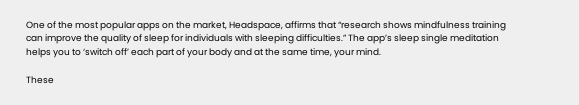One of the most popular apps on the market, Headspace, affirms that “research shows mindfulness training can improve the quality of sleep for individuals with sleeping difficulties.” The app’s sleep single meditation helps you to ‘switch off’ each part of your body and at the same time, your mind.

These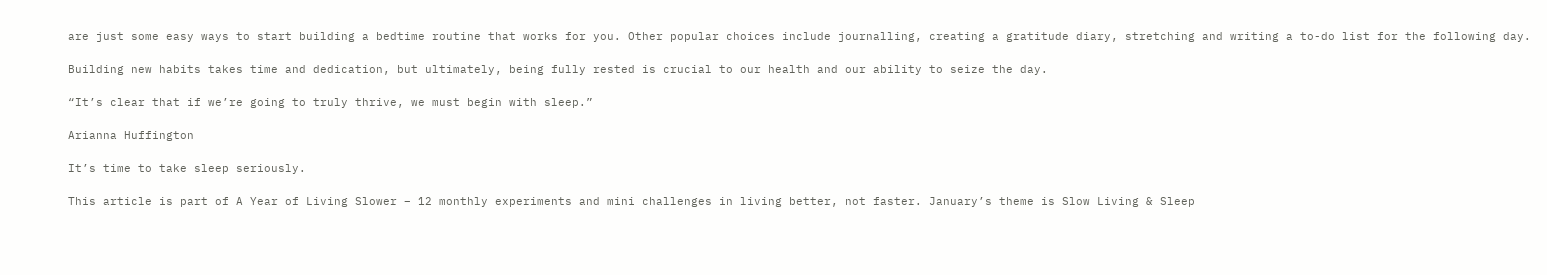are just some easy ways to start building a bedtime routine that works for you. Other popular choices include journalling, creating a gratitude diary, stretching and writing a to-do list for the following day.

Building new habits takes time and dedication, but ultimately, being fully rested is crucial to our health and our ability to seize the day.

“It’s clear that if we’re going to truly thrive, we must begin with sleep.”

Arianna Huffington

It’s time to take sleep seriously.

This article is part of A Year of Living Slower – 12 monthly experiments and mini challenges in living better, not faster. January’s theme is Slow Living & Sleep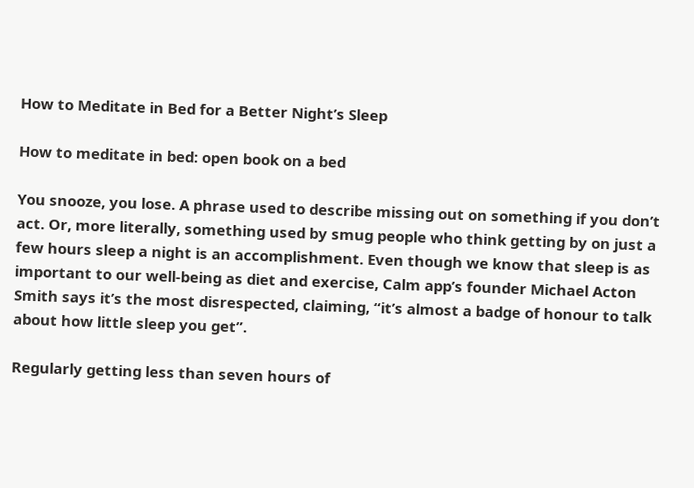How to Meditate in Bed for a Better Night’s Sleep

How to meditate in bed: open book on a bed

You snooze, you lose. A phrase used to describe missing out on something if you don’t act. Or, more literally, something used by smug people who think getting by on just a few hours sleep a night is an accomplishment. Even though we know that sleep is as important to our well-being as diet and exercise, Calm app’s founder Michael Acton Smith says it’s the most disrespected, claiming, “it’s almost a badge of honour to talk about how little sleep you get”.

Regularly getting less than seven hours of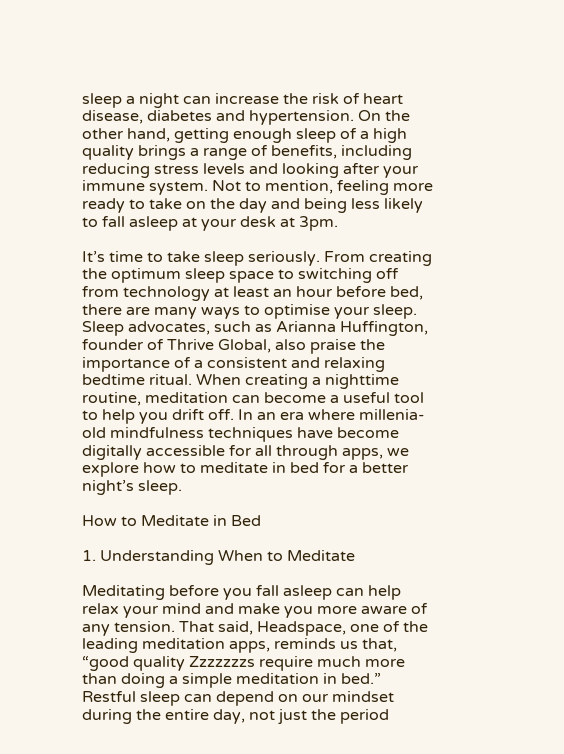sleep a night can increase the risk of heart disease, diabetes and hypertension. On the other hand, getting enough sleep of a high quality brings a range of benefits, including reducing stress levels and looking after your immune system. Not to mention, feeling more ready to take on the day and being less likely to fall asleep at your desk at 3pm.

It’s time to take sleep seriously. From creating the optimum sleep space to switching off from technology at least an hour before bed, there are many ways to optimise your sleep. Sleep advocates, such as Arianna Huffington, founder of Thrive Global, also praise the importance of a consistent and relaxing bedtime ritual. When creating a nighttime routine, meditation can become a useful tool to help you drift off. In an era where millenia-old mindfulness techniques have become digitally accessible for all through apps, we explore how to meditate in bed for a better night’s sleep.

How to Meditate in Bed

1. Understanding When to Meditate

Meditating before you fall asleep can help relax your mind and make you more aware of any tension. That said, Headspace, one of the leading meditation apps, reminds us that, “good quality Zzzzzzzs require much more than doing a simple meditation in bed.” Restful sleep can depend on our mindset during the entire day, not just the period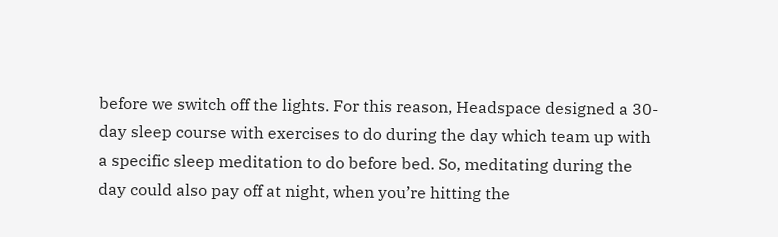before we switch off the lights. For this reason, Headspace designed a 30-day sleep course with exercises to do during the day which team up with a specific sleep meditation to do before bed. So, meditating during the day could also pay off at night, when you’re hitting the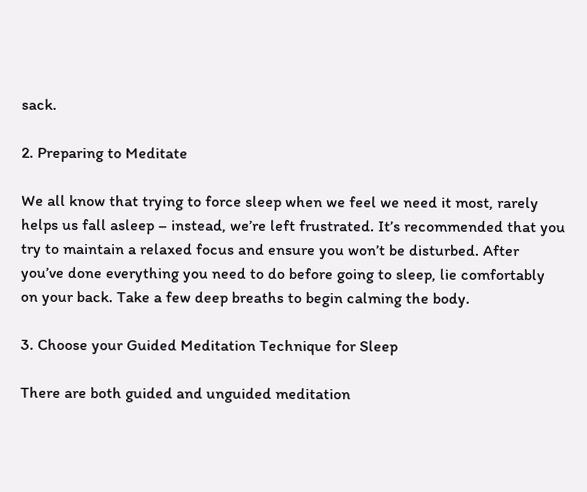sack.

2. Preparing to Meditate

We all know that trying to force sleep when we feel we need it most, rarely helps us fall asleep – instead, we’re left frustrated. It’s recommended that you try to maintain a relaxed focus and ensure you won’t be disturbed. After you’ve done everything you need to do before going to sleep, lie comfortably on your back. Take a few deep breaths to begin calming the body.

3. Choose your Guided Meditation Technique for Sleep

There are both guided and unguided meditation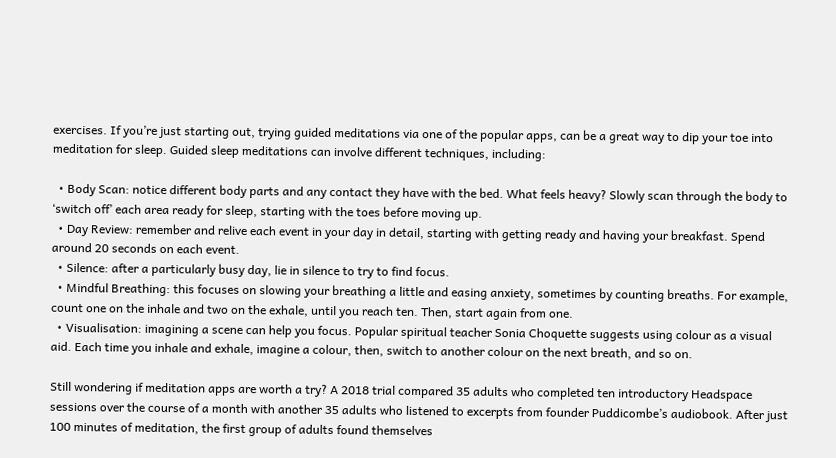exercises. If you’re just starting out, trying guided meditations via one of the popular apps, can be a great way to dip your toe into meditation for sleep. Guided sleep meditations can involve different techniques, including:

  • Body Scan: notice different body parts and any contact they have with the bed. What feels heavy? Slowly scan through the body to ‘switch off’ each area ready for sleep, starting with the toes before moving up.
  • Day Review: remember and relive each event in your day in detail, starting with getting ready and having your breakfast. Spend around 20 seconds on each event.
  • Silence: after a particularly busy day, lie in silence to try to find focus.
  • Mindful Breathing: this focuses on slowing your breathing a little and easing anxiety, sometimes by counting breaths. For example, count one on the inhale and two on the exhale, until you reach ten. Then, start again from one.
  • Visualisation: imagining a scene can help you focus. Popular spiritual teacher Sonia Choquette suggests using colour as a visual aid. Each time you inhale and exhale, imagine a colour, then, switch to another colour on the next breath, and so on.

Still wondering if meditation apps are worth a try? A 2018 trial compared 35 adults who completed ten introductory Headspace sessions over the course of a month with another 35 adults who listened to excerpts from founder Puddicombe’s audiobook. After just 100 minutes of meditation, the first group of adults found themselves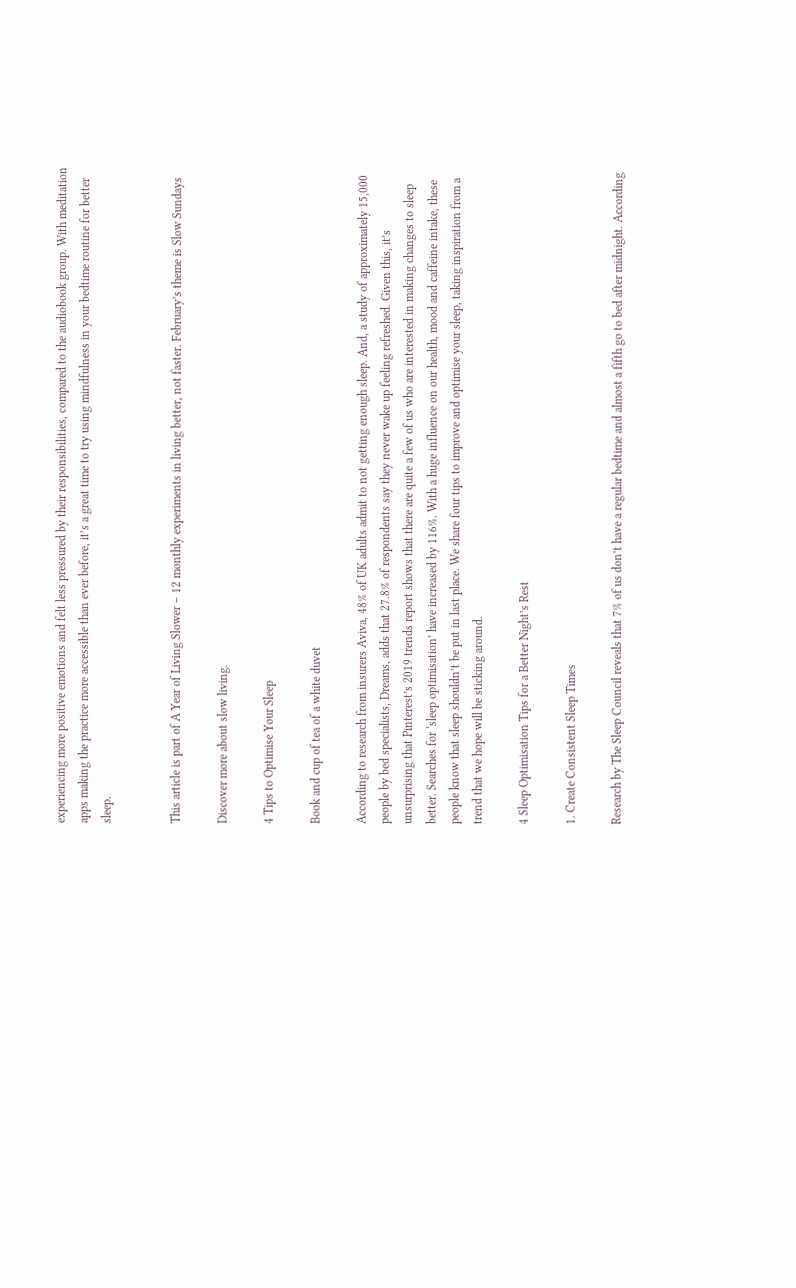experiencing more positive emotions and felt less pressured by their responsibilities, compared to the audiobook group. With meditation apps making the practice more accessible than ever before, it’s a great time to try using mindfulness in your bedtime routine for better sleep.


This article is part of A Year of Living Slower – 12 monthly experiments in living better, not faster. February’s theme is Slow Sundays

Discover more about slow living.

4 Tips to Optimise Your Sleep

Book and cup of tea of a white duvet

According to research from insurers Aviva, 48% of UK adults admit to not getting enough sleep. And, a study of approximately 15,000 people by bed specialists, Dreams, adds that 27.8% of respondents say they never wake up feeling refreshed. Given this, it’s unsurprising that Pinterest’s 2019 trends report shows that there are quite a few of us who are interested in making changes to sleep better. Searches for ‘sleep optimisation’ have increased by 116%. With a huge influence on our health, mood and caffeine intake, these people know that sleep shouldn’t be put in last place. We share four tips to improve and optimise your sleep, taking inspiration from a trend that we hope will be sticking around.

4 Sleep Optimisation Tips for a Better Night’s Rest

1. Create Consistent Sleep Times

Research by The Sleep Council reveals that 7% of us don’t have a regular bedtime and almost a fifth go to bed after midnight. According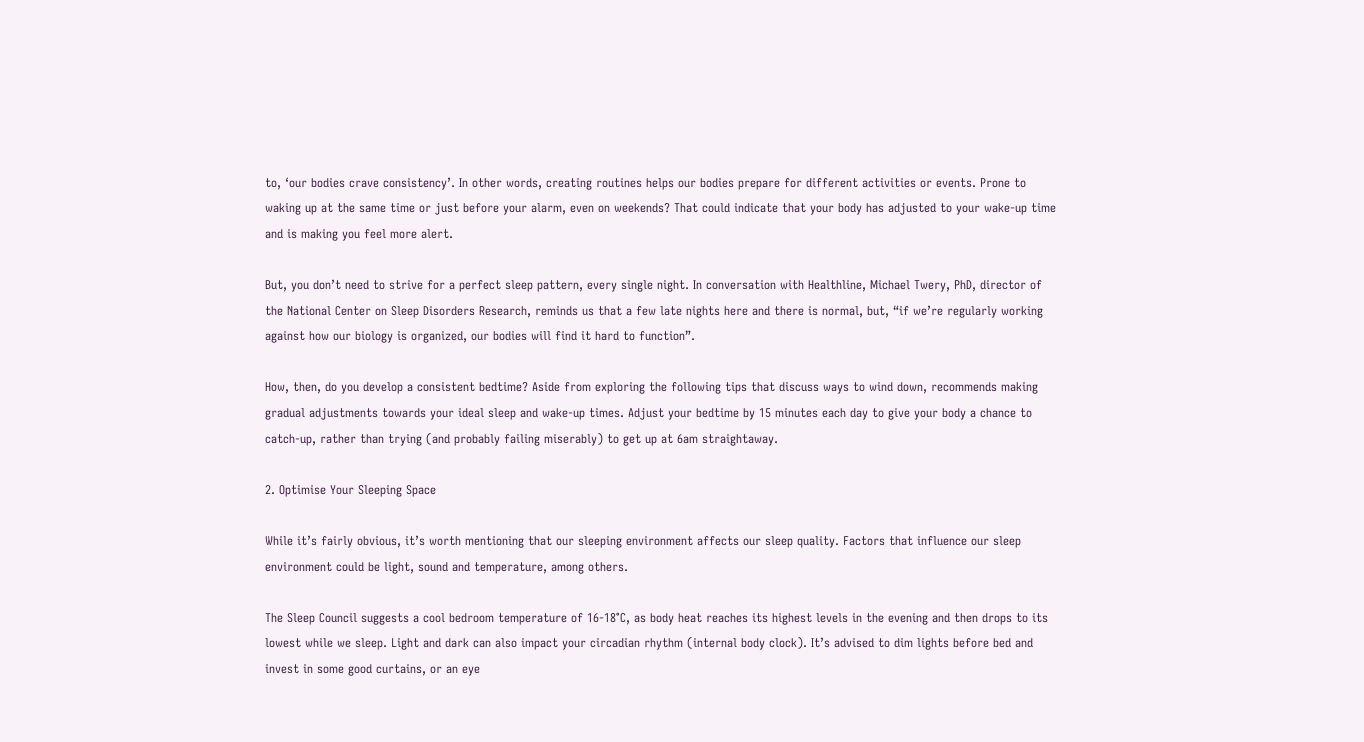to, ‘our bodies crave consistency’. In other words, creating routines helps our bodies prepare for different activities or events. Prone to waking up at the same time or just before your alarm, even on weekends? That could indicate that your body has adjusted to your wake-up time and is making you feel more alert.

But, you don’t need to strive for a perfect sleep pattern, every single night. In conversation with Healthline, Michael Twery, PhD, director of the National Center on Sleep Disorders Research, reminds us that a few late nights here and there is normal, but, “if we’re regularly working against how our biology is organized, our bodies will find it hard to function”.

How, then, do you develop a consistent bedtime? Aside from exploring the following tips that discuss ways to wind down, recommends making gradual adjustments towards your ideal sleep and wake-up times. Adjust your bedtime by 15 minutes each day to give your body a chance to catch-up, rather than trying (and probably failing miserably) to get up at 6am straightaway.

2. Optimise Your Sleeping Space

While it’s fairly obvious, it’s worth mentioning that our sleeping environment affects our sleep quality. Factors that influence our sleep environment could be light, sound and temperature, among others.

The Sleep Council suggests a cool bedroom temperature of 16-18°C, as body heat reaches its highest levels in the evening and then drops to its lowest while we sleep. Light and dark can also impact your circadian rhythm (internal body clock). It’s advised to dim lights before bed and invest in some good curtains, or an eye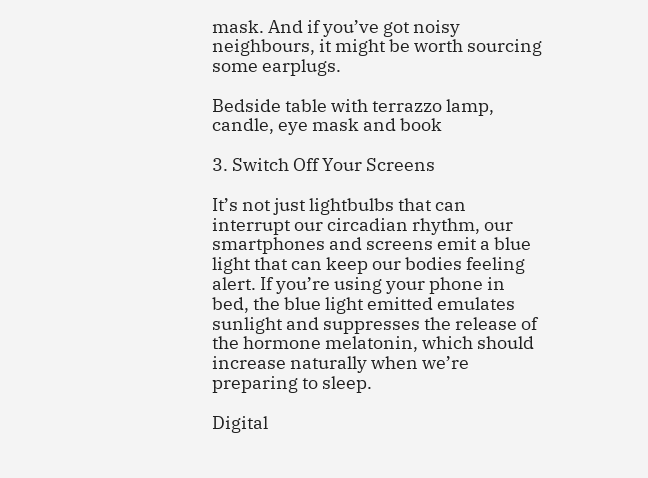mask. And if you’ve got noisy neighbours, it might be worth sourcing some earplugs.

Bedside table with terrazzo lamp, candle, eye mask and book

3. Switch Off Your Screens

It’s not just lightbulbs that can interrupt our circadian rhythm, our smartphones and screens emit a blue light that can keep our bodies feeling alert. If you’re using your phone in bed, the blue light emitted emulates sunlight and suppresses the release of the hormone melatonin, which should increase naturally when we’re preparing to sleep.

Digital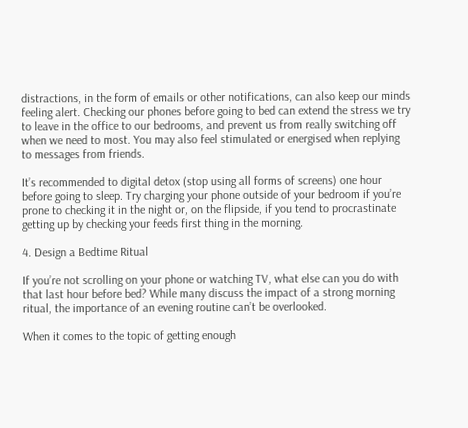distractions, in the form of emails or other notifications, can also keep our minds feeling alert. Checking our phones before going to bed can extend the stress we try to leave in the office to our bedrooms, and prevent us from really switching off when we need to most. You may also feel stimulated or energised when replying to messages from friends.

It’s recommended to digital detox (stop using all forms of screens) one hour before going to sleep. Try charging your phone outside of your bedroom if you’re prone to checking it in the night or, on the flipside, if you tend to procrastinate getting up by checking your feeds first thing in the morning.

4. Design a Bedtime Ritual

If you’re not scrolling on your phone or watching TV, what else can you do with that last hour before bed? While many discuss the impact of a strong morning ritual, the importance of an evening routine can’t be overlooked.

When it comes to the topic of getting enough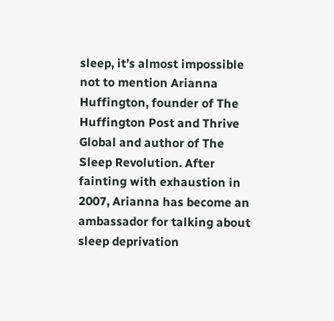sleep, it’s almost impossible not to mention Arianna Huffington, founder of The Huffington Post and Thrive Global and author of The Sleep Revolution. After fainting with exhaustion in 2007, Arianna has become an ambassador for talking about sleep deprivation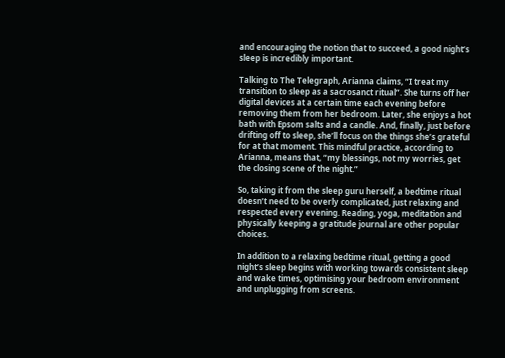and encouraging the notion that to succeed, a good night’s sleep is incredibly important.

Talking to The Telegraph, Arianna claims, “I treat my transition to sleep as a sacrosanct ritual”. She turns off her digital devices at a certain time each evening before removing them from her bedroom. Later, she enjoys a hot bath with Epsom salts and a candle. And, finally, just before drifting off to sleep, she’ll focus on the things she’s grateful for at that moment. This mindful practice, according to Arianna, means that, “my blessings, not my worries, get the closing scene of the night.”

So, taking it from the sleep guru herself, a bedtime ritual doesn’t need to be overly complicated, just relaxing and respected every evening. Reading, yoga, meditation and physically keeping a gratitude journal are other popular choices.

In addition to a relaxing bedtime ritual, getting a good night’s sleep begins with working towards consistent sleep and wake times, optimising your bedroom environment and unplugging from screens.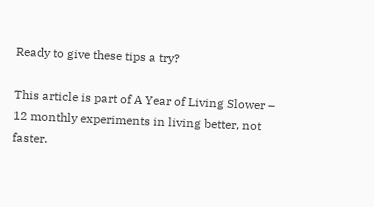Ready to give these tips a try?

This article is part of A Year of Living Slower – 12 monthly experiments in living better, not faster.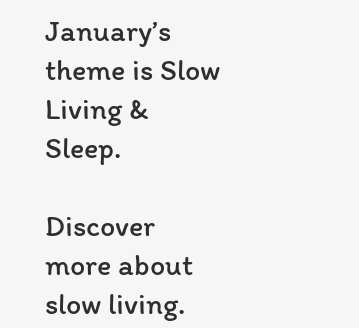January’s theme is Slow Living & Sleep.

Discover more about slow living.